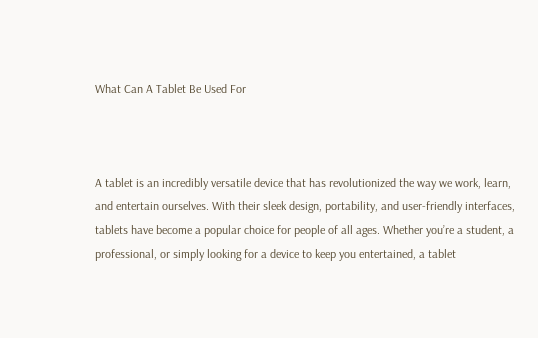What Can A Tablet Be Used For



A tablet is an incredibly versatile device that has revolutionized the way we work, learn, and entertain ourselves. With their sleek design, portability, and user-friendly interfaces, tablets have become a popular choice for people of all ages. Whether you’re a student, a professional, or simply looking for a device to keep you entertained, a tablet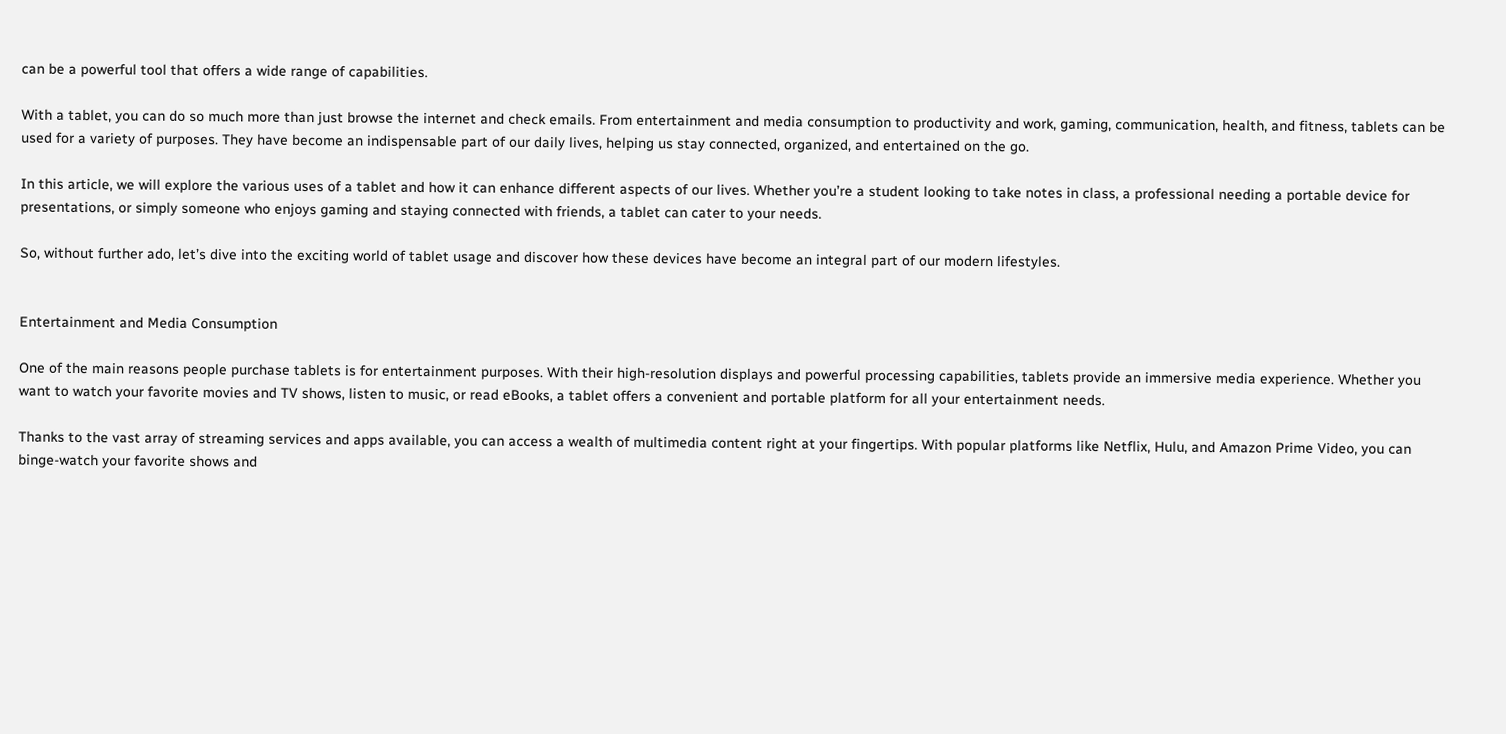can be a powerful tool that offers a wide range of capabilities.

With a tablet, you can do so much more than just browse the internet and check emails. From entertainment and media consumption to productivity and work, gaming, communication, health, and fitness, tablets can be used for a variety of purposes. They have become an indispensable part of our daily lives, helping us stay connected, organized, and entertained on the go.

In this article, we will explore the various uses of a tablet and how it can enhance different aspects of our lives. Whether you’re a student looking to take notes in class, a professional needing a portable device for presentations, or simply someone who enjoys gaming and staying connected with friends, a tablet can cater to your needs.

So, without further ado, let’s dive into the exciting world of tablet usage and discover how these devices have become an integral part of our modern lifestyles.


Entertainment and Media Consumption

One of the main reasons people purchase tablets is for entertainment purposes. With their high-resolution displays and powerful processing capabilities, tablets provide an immersive media experience. Whether you want to watch your favorite movies and TV shows, listen to music, or read eBooks, a tablet offers a convenient and portable platform for all your entertainment needs.

Thanks to the vast array of streaming services and apps available, you can access a wealth of multimedia content right at your fingertips. With popular platforms like Netflix, Hulu, and Amazon Prime Video, you can binge-watch your favorite shows and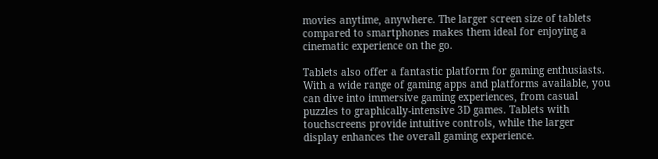movies anytime, anywhere. The larger screen size of tablets compared to smartphones makes them ideal for enjoying a cinematic experience on the go.

Tablets also offer a fantastic platform for gaming enthusiasts. With a wide range of gaming apps and platforms available, you can dive into immersive gaming experiences, from casual puzzles to graphically-intensive 3D games. Tablets with touchscreens provide intuitive controls, while the larger display enhances the overall gaming experience.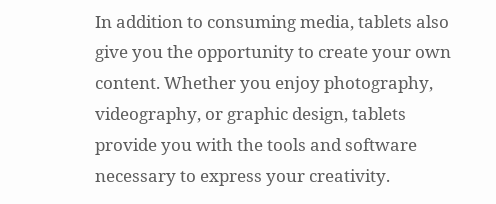In addition to consuming media, tablets also give you the opportunity to create your own content. Whether you enjoy photography, videography, or graphic design, tablets provide you with the tools and software necessary to express your creativity.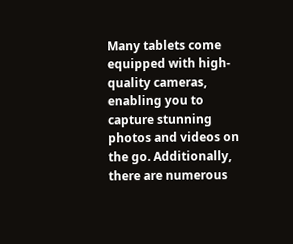Many tablets come equipped with high-quality cameras, enabling you to capture stunning photos and videos on the go. Additionally, there are numerous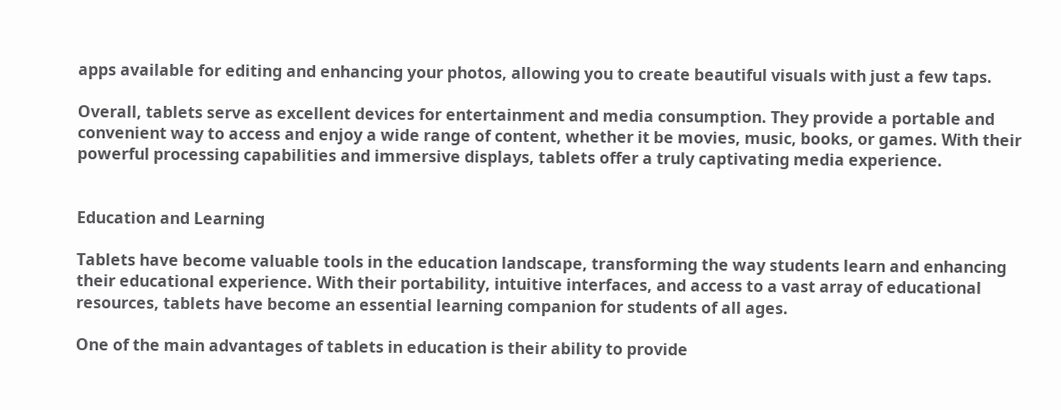apps available for editing and enhancing your photos, allowing you to create beautiful visuals with just a few taps.

Overall, tablets serve as excellent devices for entertainment and media consumption. They provide a portable and convenient way to access and enjoy a wide range of content, whether it be movies, music, books, or games. With their powerful processing capabilities and immersive displays, tablets offer a truly captivating media experience.


Education and Learning

Tablets have become valuable tools in the education landscape, transforming the way students learn and enhancing their educational experience. With their portability, intuitive interfaces, and access to a vast array of educational resources, tablets have become an essential learning companion for students of all ages.

One of the main advantages of tablets in education is their ability to provide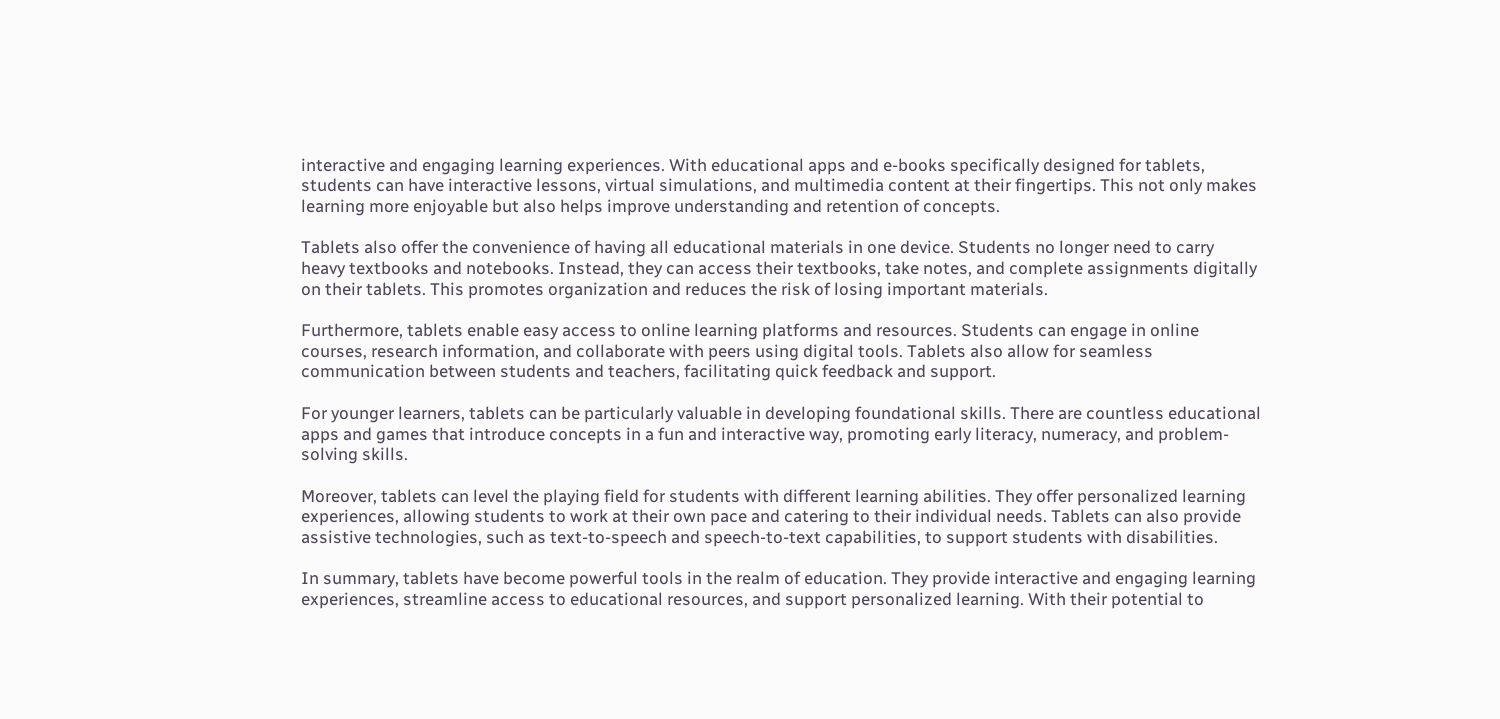interactive and engaging learning experiences. With educational apps and e-books specifically designed for tablets, students can have interactive lessons, virtual simulations, and multimedia content at their fingertips. This not only makes learning more enjoyable but also helps improve understanding and retention of concepts.

Tablets also offer the convenience of having all educational materials in one device. Students no longer need to carry heavy textbooks and notebooks. Instead, they can access their textbooks, take notes, and complete assignments digitally on their tablets. This promotes organization and reduces the risk of losing important materials.

Furthermore, tablets enable easy access to online learning platforms and resources. Students can engage in online courses, research information, and collaborate with peers using digital tools. Tablets also allow for seamless communication between students and teachers, facilitating quick feedback and support.

For younger learners, tablets can be particularly valuable in developing foundational skills. There are countless educational apps and games that introduce concepts in a fun and interactive way, promoting early literacy, numeracy, and problem-solving skills.

Moreover, tablets can level the playing field for students with different learning abilities. They offer personalized learning experiences, allowing students to work at their own pace and catering to their individual needs. Tablets can also provide assistive technologies, such as text-to-speech and speech-to-text capabilities, to support students with disabilities.

In summary, tablets have become powerful tools in the realm of education. They provide interactive and engaging learning experiences, streamline access to educational resources, and support personalized learning. With their potential to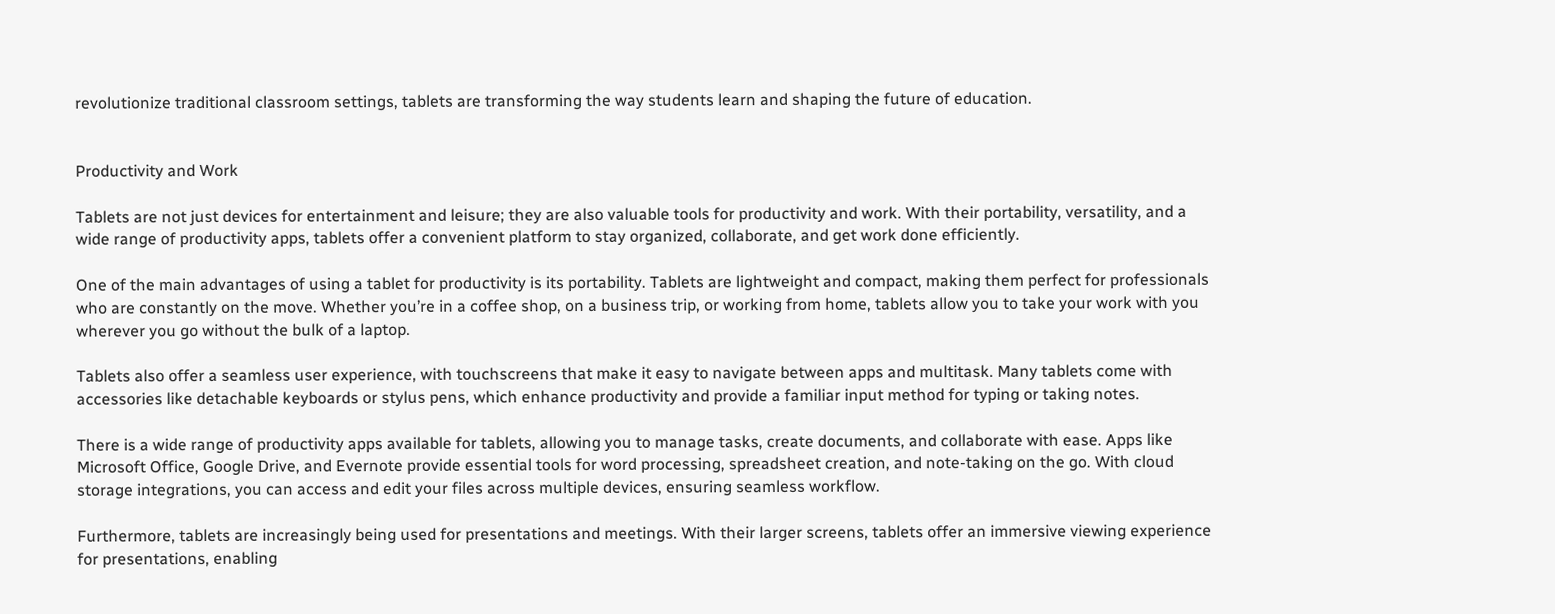revolutionize traditional classroom settings, tablets are transforming the way students learn and shaping the future of education.


Productivity and Work

Tablets are not just devices for entertainment and leisure; they are also valuable tools for productivity and work. With their portability, versatility, and a wide range of productivity apps, tablets offer a convenient platform to stay organized, collaborate, and get work done efficiently.

One of the main advantages of using a tablet for productivity is its portability. Tablets are lightweight and compact, making them perfect for professionals who are constantly on the move. Whether you’re in a coffee shop, on a business trip, or working from home, tablets allow you to take your work with you wherever you go without the bulk of a laptop.

Tablets also offer a seamless user experience, with touchscreens that make it easy to navigate between apps and multitask. Many tablets come with accessories like detachable keyboards or stylus pens, which enhance productivity and provide a familiar input method for typing or taking notes.

There is a wide range of productivity apps available for tablets, allowing you to manage tasks, create documents, and collaborate with ease. Apps like Microsoft Office, Google Drive, and Evernote provide essential tools for word processing, spreadsheet creation, and note-taking on the go. With cloud storage integrations, you can access and edit your files across multiple devices, ensuring seamless workflow.

Furthermore, tablets are increasingly being used for presentations and meetings. With their larger screens, tablets offer an immersive viewing experience for presentations, enabling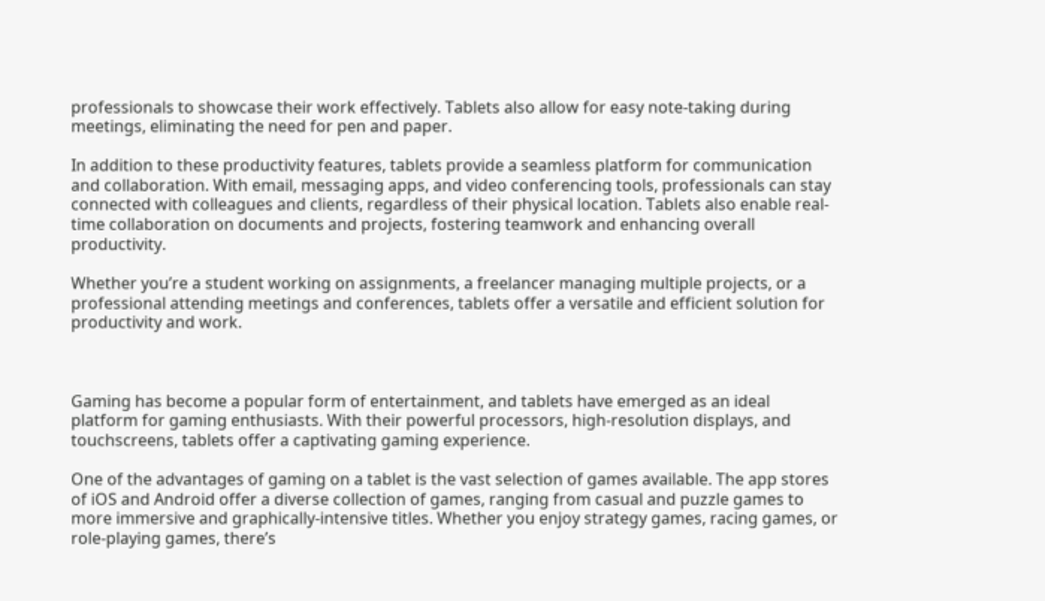professionals to showcase their work effectively. Tablets also allow for easy note-taking during meetings, eliminating the need for pen and paper.

In addition to these productivity features, tablets provide a seamless platform for communication and collaboration. With email, messaging apps, and video conferencing tools, professionals can stay connected with colleagues and clients, regardless of their physical location. Tablets also enable real-time collaboration on documents and projects, fostering teamwork and enhancing overall productivity.

Whether you’re a student working on assignments, a freelancer managing multiple projects, or a professional attending meetings and conferences, tablets offer a versatile and efficient solution for productivity and work.



Gaming has become a popular form of entertainment, and tablets have emerged as an ideal platform for gaming enthusiasts. With their powerful processors, high-resolution displays, and touchscreens, tablets offer a captivating gaming experience.

One of the advantages of gaming on a tablet is the vast selection of games available. The app stores of iOS and Android offer a diverse collection of games, ranging from casual and puzzle games to more immersive and graphically-intensive titles. Whether you enjoy strategy games, racing games, or role-playing games, there’s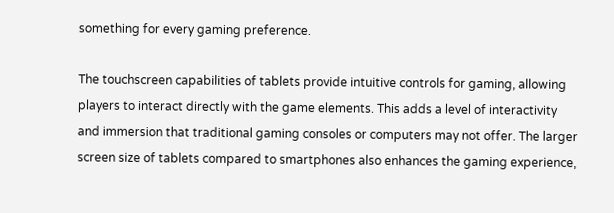something for every gaming preference.

The touchscreen capabilities of tablets provide intuitive controls for gaming, allowing players to interact directly with the game elements. This adds a level of interactivity and immersion that traditional gaming consoles or computers may not offer. The larger screen size of tablets compared to smartphones also enhances the gaming experience,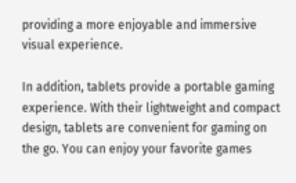providing a more enjoyable and immersive visual experience.

In addition, tablets provide a portable gaming experience. With their lightweight and compact design, tablets are convenient for gaming on the go. You can enjoy your favorite games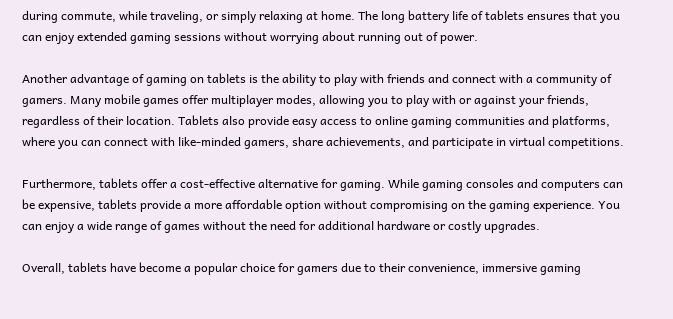during commute, while traveling, or simply relaxing at home. The long battery life of tablets ensures that you can enjoy extended gaming sessions without worrying about running out of power.

Another advantage of gaming on tablets is the ability to play with friends and connect with a community of gamers. Many mobile games offer multiplayer modes, allowing you to play with or against your friends, regardless of their location. Tablets also provide easy access to online gaming communities and platforms, where you can connect with like-minded gamers, share achievements, and participate in virtual competitions.

Furthermore, tablets offer a cost-effective alternative for gaming. While gaming consoles and computers can be expensive, tablets provide a more affordable option without compromising on the gaming experience. You can enjoy a wide range of games without the need for additional hardware or costly upgrades.

Overall, tablets have become a popular choice for gamers due to their convenience, immersive gaming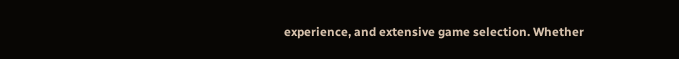experience, and extensive game selection. Whether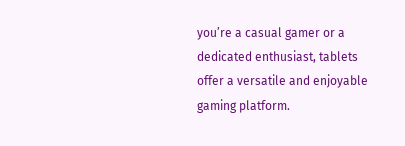you’re a casual gamer or a dedicated enthusiast, tablets offer a versatile and enjoyable gaming platform.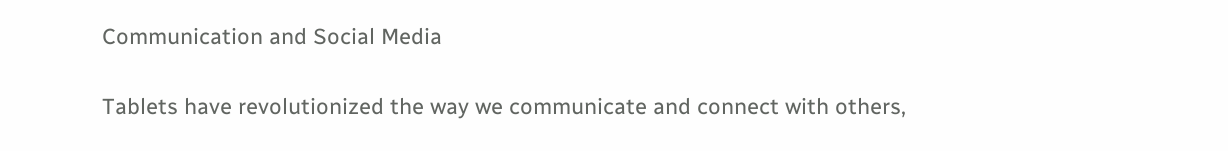Communication and Social Media

Tablets have revolutionized the way we communicate and connect with others,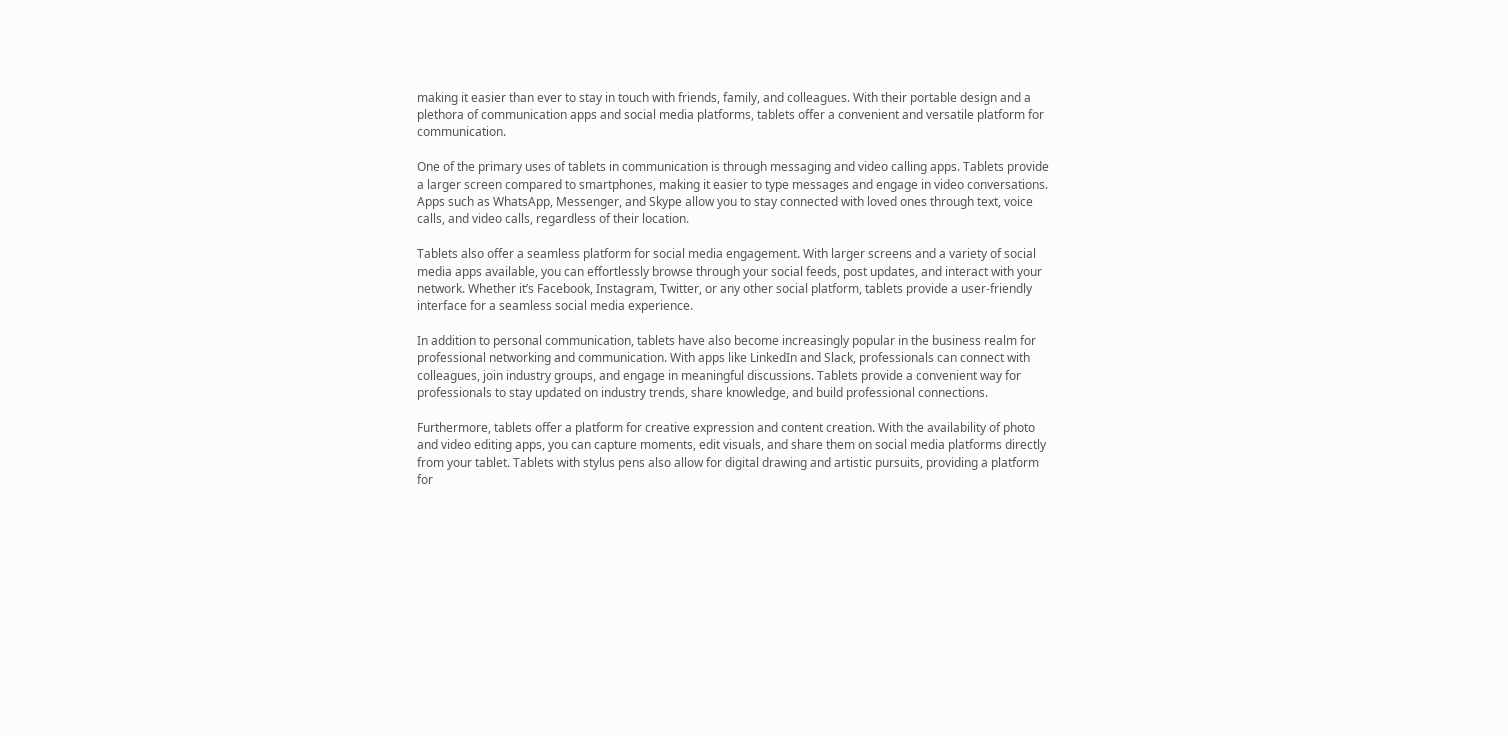making it easier than ever to stay in touch with friends, family, and colleagues. With their portable design and a plethora of communication apps and social media platforms, tablets offer a convenient and versatile platform for communication.

One of the primary uses of tablets in communication is through messaging and video calling apps. Tablets provide a larger screen compared to smartphones, making it easier to type messages and engage in video conversations. Apps such as WhatsApp, Messenger, and Skype allow you to stay connected with loved ones through text, voice calls, and video calls, regardless of their location.

Tablets also offer a seamless platform for social media engagement. With larger screens and a variety of social media apps available, you can effortlessly browse through your social feeds, post updates, and interact with your network. Whether it’s Facebook, Instagram, Twitter, or any other social platform, tablets provide a user-friendly interface for a seamless social media experience.

In addition to personal communication, tablets have also become increasingly popular in the business realm for professional networking and communication. With apps like LinkedIn and Slack, professionals can connect with colleagues, join industry groups, and engage in meaningful discussions. Tablets provide a convenient way for professionals to stay updated on industry trends, share knowledge, and build professional connections.

Furthermore, tablets offer a platform for creative expression and content creation. With the availability of photo and video editing apps, you can capture moments, edit visuals, and share them on social media platforms directly from your tablet. Tablets with stylus pens also allow for digital drawing and artistic pursuits, providing a platform for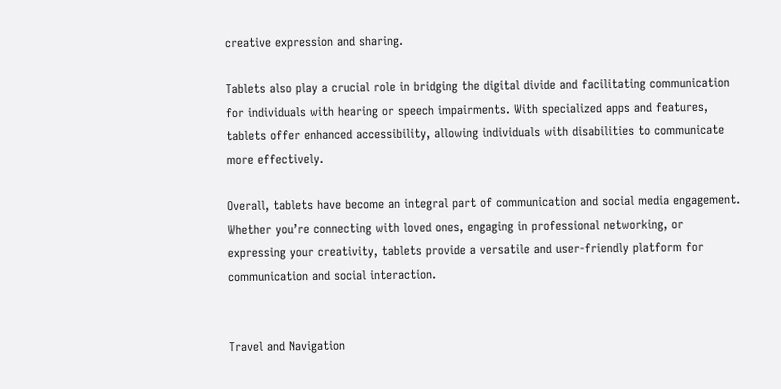creative expression and sharing.

Tablets also play a crucial role in bridging the digital divide and facilitating communication for individuals with hearing or speech impairments. With specialized apps and features, tablets offer enhanced accessibility, allowing individuals with disabilities to communicate more effectively.

Overall, tablets have become an integral part of communication and social media engagement. Whether you’re connecting with loved ones, engaging in professional networking, or expressing your creativity, tablets provide a versatile and user-friendly platform for communication and social interaction.


Travel and Navigation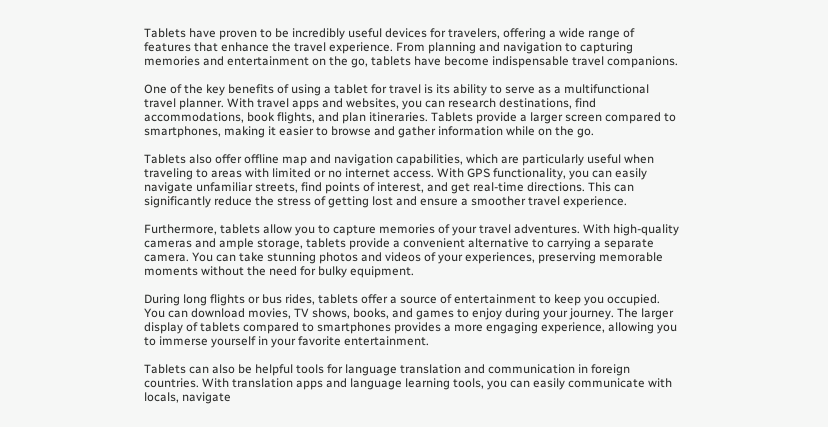Tablets have proven to be incredibly useful devices for travelers, offering a wide range of features that enhance the travel experience. From planning and navigation to capturing memories and entertainment on the go, tablets have become indispensable travel companions.

One of the key benefits of using a tablet for travel is its ability to serve as a multifunctional travel planner. With travel apps and websites, you can research destinations, find accommodations, book flights, and plan itineraries. Tablets provide a larger screen compared to smartphones, making it easier to browse and gather information while on the go.

Tablets also offer offline map and navigation capabilities, which are particularly useful when traveling to areas with limited or no internet access. With GPS functionality, you can easily navigate unfamiliar streets, find points of interest, and get real-time directions. This can significantly reduce the stress of getting lost and ensure a smoother travel experience.

Furthermore, tablets allow you to capture memories of your travel adventures. With high-quality cameras and ample storage, tablets provide a convenient alternative to carrying a separate camera. You can take stunning photos and videos of your experiences, preserving memorable moments without the need for bulky equipment.

During long flights or bus rides, tablets offer a source of entertainment to keep you occupied. You can download movies, TV shows, books, and games to enjoy during your journey. The larger display of tablets compared to smartphones provides a more engaging experience, allowing you to immerse yourself in your favorite entertainment.

Tablets can also be helpful tools for language translation and communication in foreign countries. With translation apps and language learning tools, you can easily communicate with locals, navigate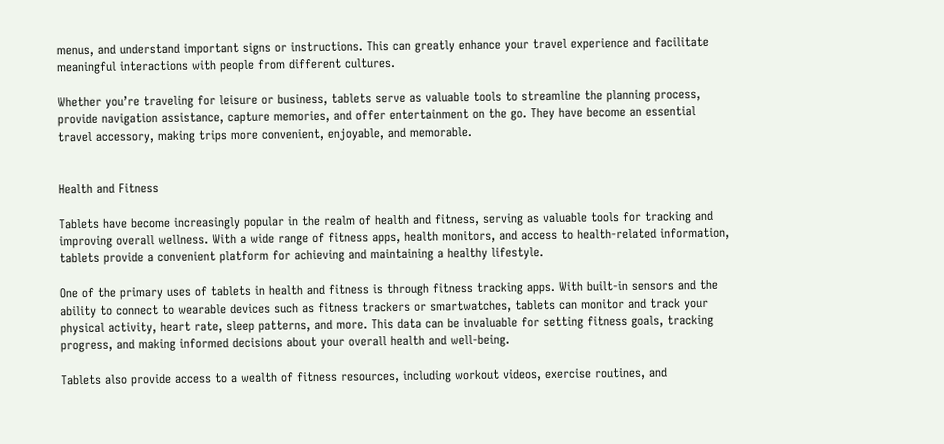menus, and understand important signs or instructions. This can greatly enhance your travel experience and facilitate meaningful interactions with people from different cultures.

Whether you’re traveling for leisure or business, tablets serve as valuable tools to streamline the planning process, provide navigation assistance, capture memories, and offer entertainment on the go. They have become an essential travel accessory, making trips more convenient, enjoyable, and memorable.


Health and Fitness

Tablets have become increasingly popular in the realm of health and fitness, serving as valuable tools for tracking and improving overall wellness. With a wide range of fitness apps, health monitors, and access to health-related information, tablets provide a convenient platform for achieving and maintaining a healthy lifestyle.

One of the primary uses of tablets in health and fitness is through fitness tracking apps. With built-in sensors and the ability to connect to wearable devices such as fitness trackers or smartwatches, tablets can monitor and track your physical activity, heart rate, sleep patterns, and more. This data can be invaluable for setting fitness goals, tracking progress, and making informed decisions about your overall health and well-being.

Tablets also provide access to a wealth of fitness resources, including workout videos, exercise routines, and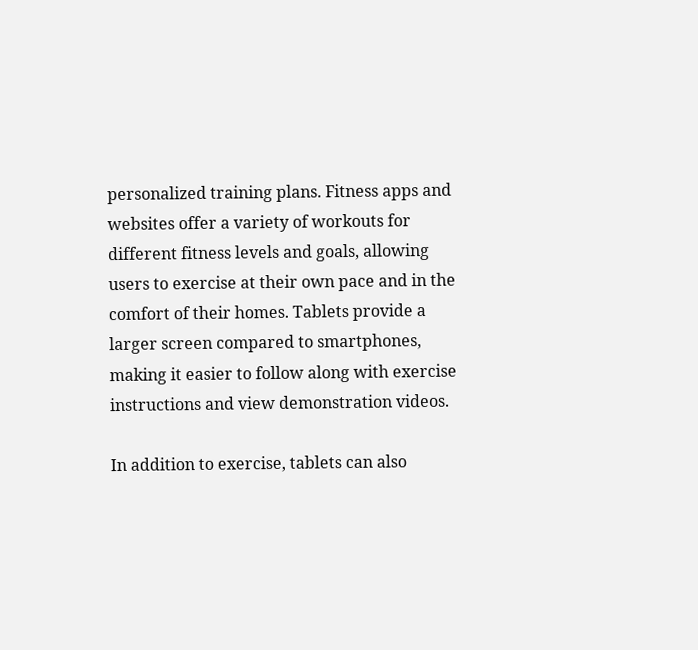personalized training plans. Fitness apps and websites offer a variety of workouts for different fitness levels and goals, allowing users to exercise at their own pace and in the comfort of their homes. Tablets provide a larger screen compared to smartphones, making it easier to follow along with exercise instructions and view demonstration videos.

In addition to exercise, tablets can also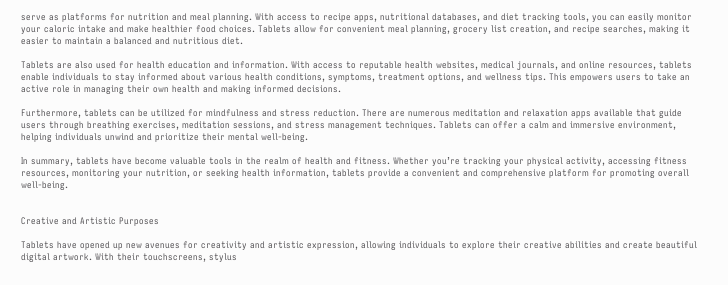serve as platforms for nutrition and meal planning. With access to recipe apps, nutritional databases, and diet tracking tools, you can easily monitor your caloric intake and make healthier food choices. Tablets allow for convenient meal planning, grocery list creation, and recipe searches, making it easier to maintain a balanced and nutritious diet.

Tablets are also used for health education and information. With access to reputable health websites, medical journals, and online resources, tablets enable individuals to stay informed about various health conditions, symptoms, treatment options, and wellness tips. This empowers users to take an active role in managing their own health and making informed decisions.

Furthermore, tablets can be utilized for mindfulness and stress reduction. There are numerous meditation and relaxation apps available that guide users through breathing exercises, meditation sessions, and stress management techniques. Tablets can offer a calm and immersive environment, helping individuals unwind and prioritize their mental well-being.

In summary, tablets have become valuable tools in the realm of health and fitness. Whether you’re tracking your physical activity, accessing fitness resources, monitoring your nutrition, or seeking health information, tablets provide a convenient and comprehensive platform for promoting overall well-being.


Creative and Artistic Purposes

Tablets have opened up new avenues for creativity and artistic expression, allowing individuals to explore their creative abilities and create beautiful digital artwork. With their touchscreens, stylus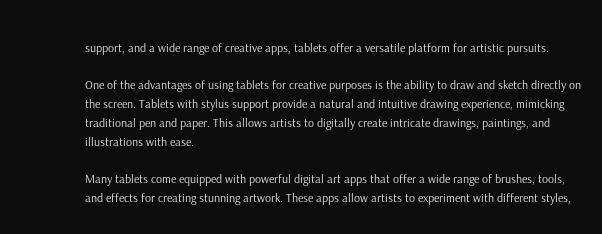support, and a wide range of creative apps, tablets offer a versatile platform for artistic pursuits.

One of the advantages of using tablets for creative purposes is the ability to draw and sketch directly on the screen. Tablets with stylus support provide a natural and intuitive drawing experience, mimicking traditional pen and paper. This allows artists to digitally create intricate drawings, paintings, and illustrations with ease.

Many tablets come equipped with powerful digital art apps that offer a wide range of brushes, tools, and effects for creating stunning artwork. These apps allow artists to experiment with different styles,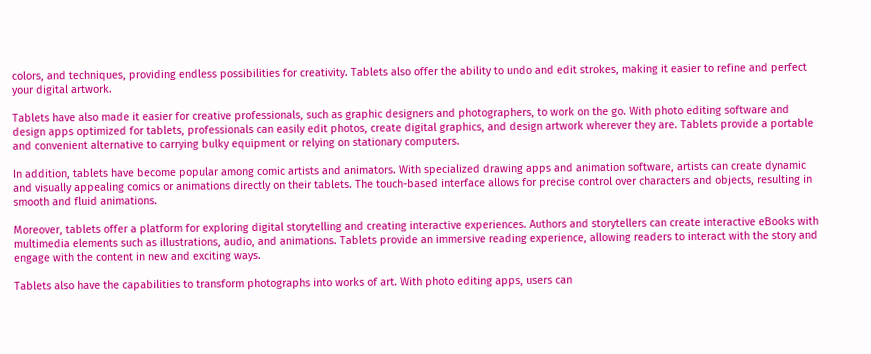colors, and techniques, providing endless possibilities for creativity. Tablets also offer the ability to undo and edit strokes, making it easier to refine and perfect your digital artwork.

Tablets have also made it easier for creative professionals, such as graphic designers and photographers, to work on the go. With photo editing software and design apps optimized for tablets, professionals can easily edit photos, create digital graphics, and design artwork wherever they are. Tablets provide a portable and convenient alternative to carrying bulky equipment or relying on stationary computers.

In addition, tablets have become popular among comic artists and animators. With specialized drawing apps and animation software, artists can create dynamic and visually appealing comics or animations directly on their tablets. The touch-based interface allows for precise control over characters and objects, resulting in smooth and fluid animations.

Moreover, tablets offer a platform for exploring digital storytelling and creating interactive experiences. Authors and storytellers can create interactive eBooks with multimedia elements such as illustrations, audio, and animations. Tablets provide an immersive reading experience, allowing readers to interact with the story and engage with the content in new and exciting ways.

Tablets also have the capabilities to transform photographs into works of art. With photo editing apps, users can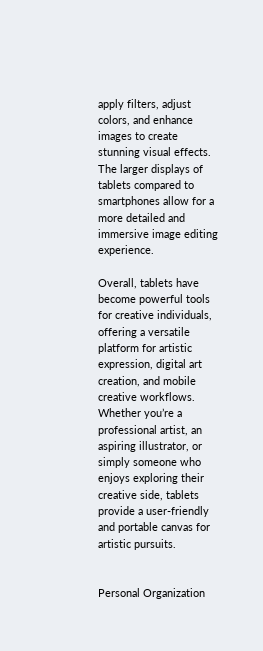apply filters, adjust colors, and enhance images to create stunning visual effects. The larger displays of tablets compared to smartphones allow for a more detailed and immersive image editing experience.

Overall, tablets have become powerful tools for creative individuals, offering a versatile platform for artistic expression, digital art creation, and mobile creative workflows. Whether you’re a professional artist, an aspiring illustrator, or simply someone who enjoys exploring their creative side, tablets provide a user-friendly and portable canvas for artistic pursuits.


Personal Organization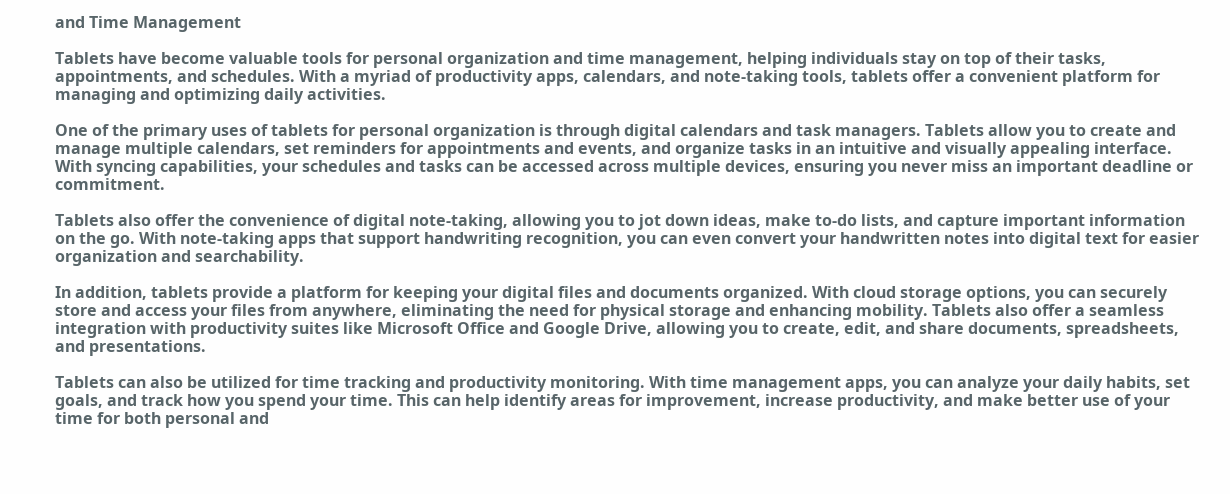and Time Management

Tablets have become valuable tools for personal organization and time management, helping individuals stay on top of their tasks, appointments, and schedules. With a myriad of productivity apps, calendars, and note-taking tools, tablets offer a convenient platform for managing and optimizing daily activities.

One of the primary uses of tablets for personal organization is through digital calendars and task managers. Tablets allow you to create and manage multiple calendars, set reminders for appointments and events, and organize tasks in an intuitive and visually appealing interface. With syncing capabilities, your schedules and tasks can be accessed across multiple devices, ensuring you never miss an important deadline or commitment.

Tablets also offer the convenience of digital note-taking, allowing you to jot down ideas, make to-do lists, and capture important information on the go. With note-taking apps that support handwriting recognition, you can even convert your handwritten notes into digital text for easier organization and searchability.

In addition, tablets provide a platform for keeping your digital files and documents organized. With cloud storage options, you can securely store and access your files from anywhere, eliminating the need for physical storage and enhancing mobility. Tablets also offer a seamless integration with productivity suites like Microsoft Office and Google Drive, allowing you to create, edit, and share documents, spreadsheets, and presentations.

Tablets can also be utilized for time tracking and productivity monitoring. With time management apps, you can analyze your daily habits, set goals, and track how you spend your time. This can help identify areas for improvement, increase productivity, and make better use of your time for both personal and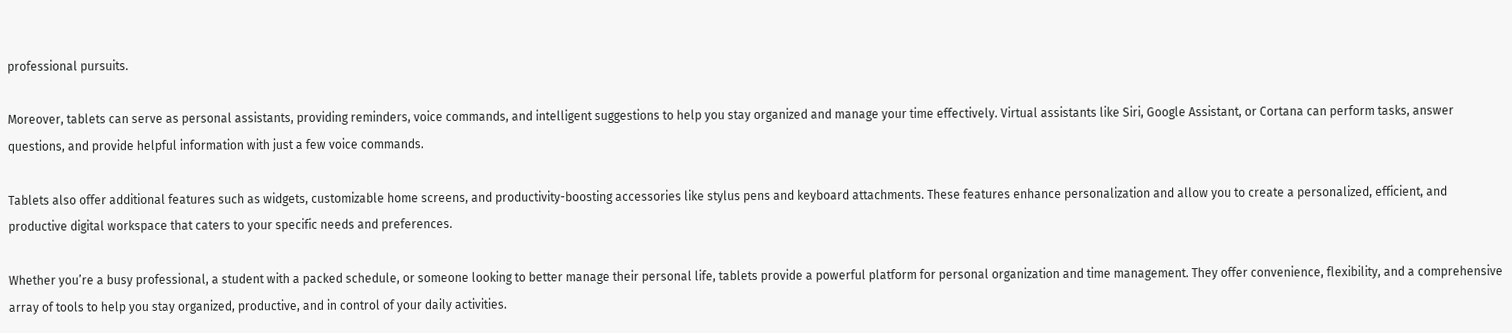professional pursuits.

Moreover, tablets can serve as personal assistants, providing reminders, voice commands, and intelligent suggestions to help you stay organized and manage your time effectively. Virtual assistants like Siri, Google Assistant, or Cortana can perform tasks, answer questions, and provide helpful information with just a few voice commands.

Tablets also offer additional features such as widgets, customizable home screens, and productivity-boosting accessories like stylus pens and keyboard attachments. These features enhance personalization and allow you to create a personalized, efficient, and productive digital workspace that caters to your specific needs and preferences.

Whether you’re a busy professional, a student with a packed schedule, or someone looking to better manage their personal life, tablets provide a powerful platform for personal organization and time management. They offer convenience, flexibility, and a comprehensive array of tools to help you stay organized, productive, and in control of your daily activities.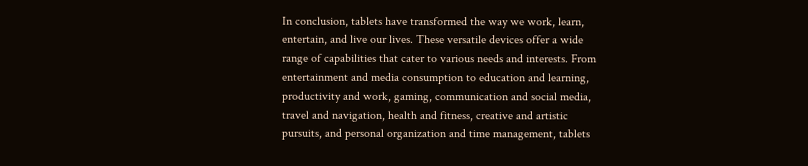In conclusion, tablets have transformed the way we work, learn, entertain, and live our lives. These versatile devices offer a wide range of capabilities that cater to various needs and interests. From entertainment and media consumption to education and learning, productivity and work, gaming, communication and social media, travel and navigation, health and fitness, creative and artistic pursuits, and personal organization and time management, tablets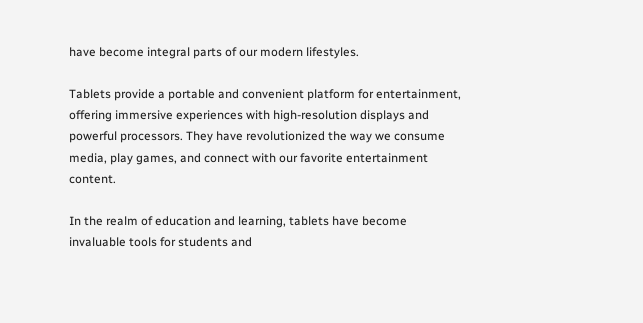have become integral parts of our modern lifestyles.

Tablets provide a portable and convenient platform for entertainment, offering immersive experiences with high-resolution displays and powerful processors. They have revolutionized the way we consume media, play games, and connect with our favorite entertainment content.

In the realm of education and learning, tablets have become invaluable tools for students and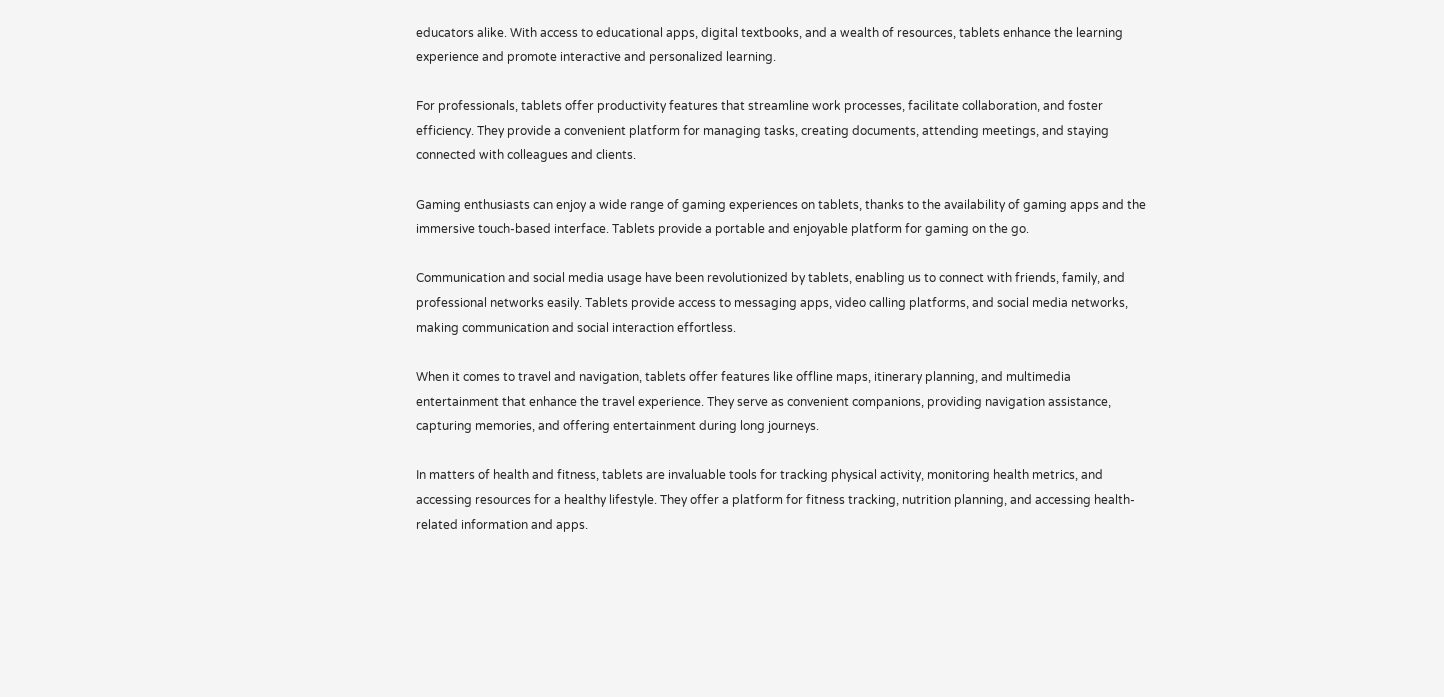educators alike. With access to educational apps, digital textbooks, and a wealth of resources, tablets enhance the learning experience and promote interactive and personalized learning.

For professionals, tablets offer productivity features that streamline work processes, facilitate collaboration, and foster efficiency. They provide a convenient platform for managing tasks, creating documents, attending meetings, and staying connected with colleagues and clients.

Gaming enthusiasts can enjoy a wide range of gaming experiences on tablets, thanks to the availability of gaming apps and the immersive touch-based interface. Tablets provide a portable and enjoyable platform for gaming on the go.

Communication and social media usage have been revolutionized by tablets, enabling us to connect with friends, family, and professional networks easily. Tablets provide access to messaging apps, video calling platforms, and social media networks, making communication and social interaction effortless.

When it comes to travel and navigation, tablets offer features like offline maps, itinerary planning, and multimedia entertainment that enhance the travel experience. They serve as convenient companions, providing navigation assistance, capturing memories, and offering entertainment during long journeys.

In matters of health and fitness, tablets are invaluable tools for tracking physical activity, monitoring health metrics, and accessing resources for a healthy lifestyle. They offer a platform for fitness tracking, nutrition planning, and accessing health-related information and apps.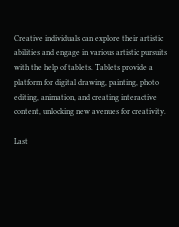Creative individuals can explore their artistic abilities and engage in various artistic pursuits with the help of tablets. Tablets provide a platform for digital drawing, painting, photo editing, animation, and creating interactive content, unlocking new avenues for creativity.

Last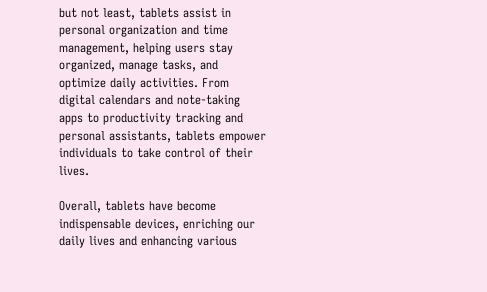but not least, tablets assist in personal organization and time management, helping users stay organized, manage tasks, and optimize daily activities. From digital calendars and note-taking apps to productivity tracking and personal assistants, tablets empower individuals to take control of their lives.

Overall, tablets have become indispensable devices, enriching our daily lives and enhancing various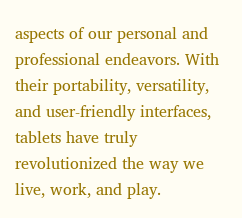aspects of our personal and professional endeavors. With their portability, versatility, and user-friendly interfaces, tablets have truly revolutionized the way we live, work, and play.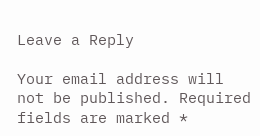Leave a Reply

Your email address will not be published. Required fields are marked *